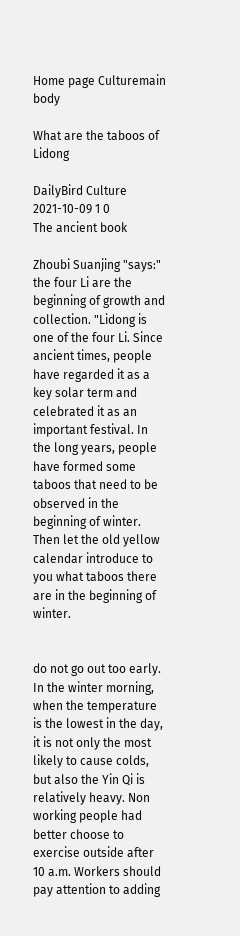Home page Culturemain body

What are the taboos of Lidong

DailyBird Culture 2021-10-09 1 0
The ancient book

Zhoubi Suanjing "says:" the four Li are the beginning of growth and collection. "Lidong is one of the four Li. Since ancient times, people have regarded it as a key solar term and celebrated it as an important festival. In the long years, people have formed some taboos that need to be observed in the beginning of winter. Then let the old yellow calendar introduce to you what taboos there are in the beginning of winter.


do not go out too early. In the winter morning, when the temperature is the lowest in the day, it is not only the most likely to cause colds, but also the Yin Qi is relatively heavy. Non working people had better choose to exercise outside after 10 a.m. Workers should pay attention to adding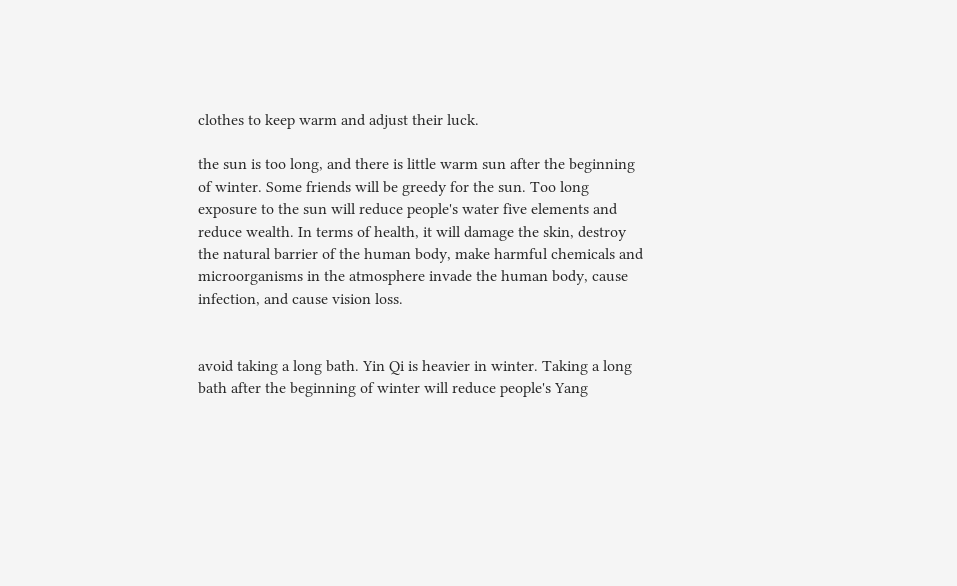clothes to keep warm and adjust their luck.

the sun is too long, and there is little warm sun after the beginning of winter. Some friends will be greedy for the sun. Too long exposure to the sun will reduce people's water five elements and reduce wealth. In terms of health, it will damage the skin, destroy the natural barrier of the human body, make harmful chemicals and microorganisms in the atmosphere invade the human body, cause infection, and cause vision loss.


avoid taking a long bath. Yin Qi is heavier in winter. Taking a long bath after the beginning of winter will reduce people's Yang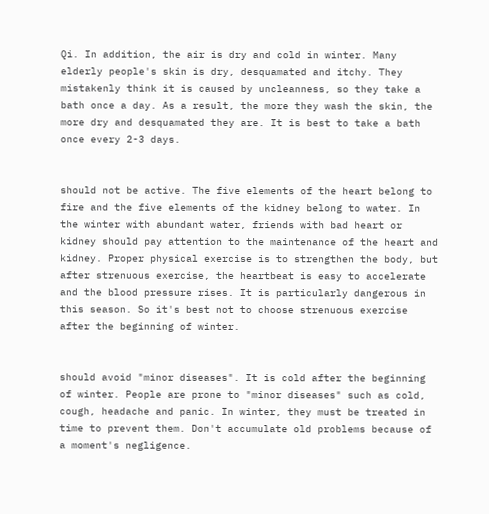Qi. In addition, the air is dry and cold in winter. Many elderly people's skin is dry, desquamated and itchy. They mistakenly think it is caused by uncleanness, so they take a bath once a day. As a result, the more they wash the skin, the more dry and desquamated they are. It is best to take a bath once every 2-3 days.


should not be active. The five elements of the heart belong to fire and the five elements of the kidney belong to water. In the winter with abundant water, friends with bad heart or kidney should pay attention to the maintenance of the heart and kidney. Proper physical exercise is to strengthen the body, but after strenuous exercise, the heartbeat is easy to accelerate and the blood pressure rises. It is particularly dangerous in this season. So it's best not to choose strenuous exercise after the beginning of winter.


should avoid "minor diseases". It is cold after the beginning of winter. People are prone to "minor diseases" such as cold, cough, headache and panic. In winter, they must be treated in time to prevent them. Don't accumulate old problems because of a moment's negligence.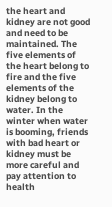the heart and kidney are not good and need to be maintained. The five elements of the heart belong to fire and the five elements of the kidney belong to water. In the winter when water is booming, friends with bad heart or kidney must be more careful and pay attention to health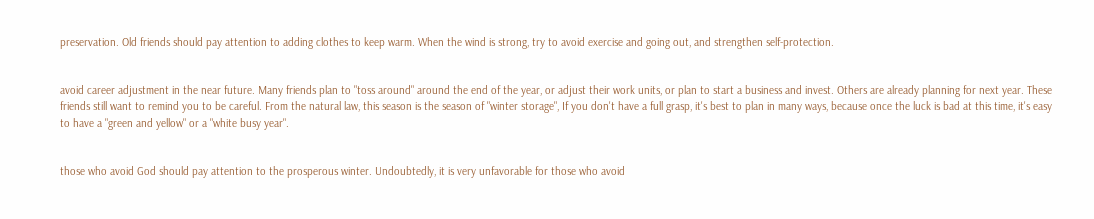preservation. Old friends should pay attention to adding clothes to keep warm. When the wind is strong, try to avoid exercise and going out, and strengthen self-protection.


avoid career adjustment in the near future. Many friends plan to "toss around" around the end of the year, or adjust their work units, or plan to start a business and invest. Others are already planning for next year. These friends still want to remind you to be careful. From the natural law, this season is the season of "winter storage", If you don't have a full grasp, it's best to plan in many ways, because once the luck is bad at this time, it's easy to have a "green and yellow" or a "white busy year".


those who avoid God should pay attention to the prosperous winter. Undoubtedly, it is very unfavorable for those who avoid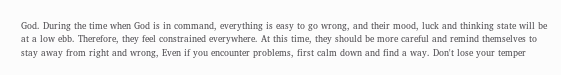God. During the time when God is in command, everything is easy to go wrong, and their mood, luck and thinking state will be at a low ebb. Therefore, they feel constrained everywhere. At this time, they should be more careful and remind themselves to stay away from right and wrong, Even if you encounter problems, first calm down and find a way. Don't lose your temper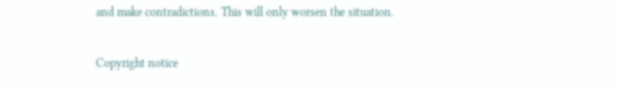and make contradictions. This will only worsen the situation.

Copyright notice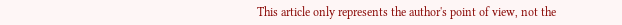This article only represents the author's point of view, not the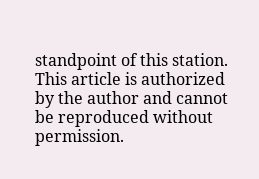standpoint of this station.
This article is authorized by the author and cannot be reproduced without permission.